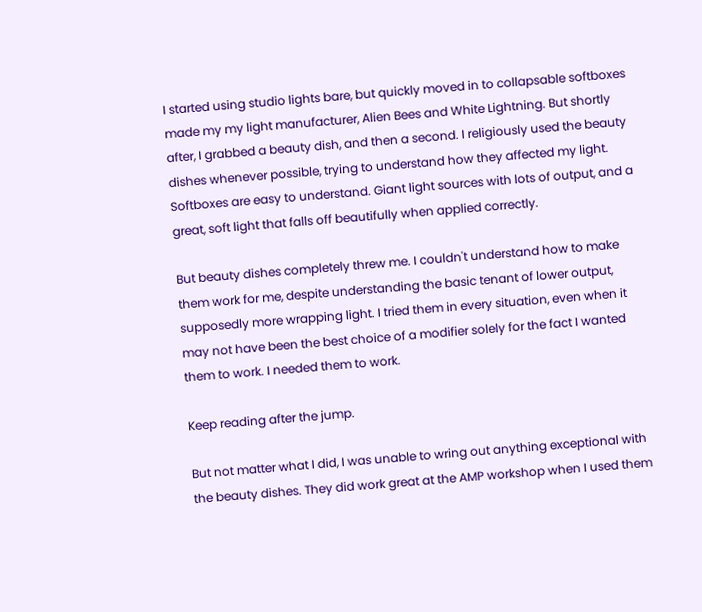I started using studio lights bare, but quickly moved in to collapsable softboxes made my my light manufacturer, Alien Bees and White Lightning. But shortly after, I grabbed a beauty dish, and then a second. I religiously used the beauty dishes whenever possible, trying to understand how they affected my light. Softboxes are easy to understand. Giant light sources with lots of output, and a great, soft light that falls off beautifully when applied correctly.

But beauty dishes completely threw me. I couldn't understand how to make them work for me, despite understanding the basic tenant of lower output, supposedly more wrapping light. I tried them in every situation, even when it may not have been the best choice of a modifier solely for the fact I wanted them to work. I needed them to work.

Keep reading after the jump.

But not matter what I did, I was unable to wring out anything exceptional with the beauty dishes. They did work great at the AMP workshop when I used them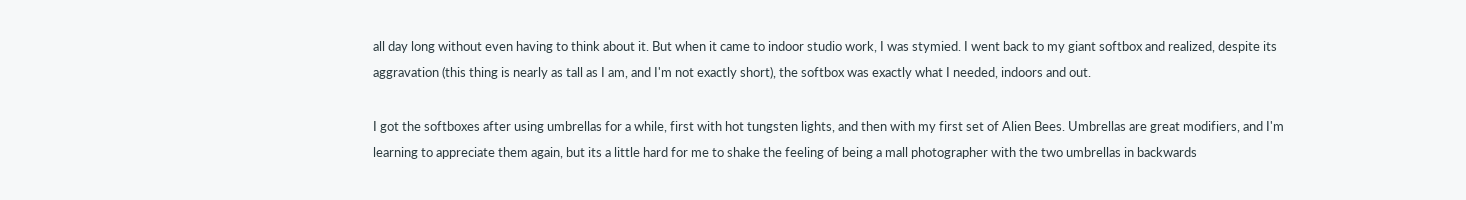all day long without even having to think about it. But when it came to indoor studio work, I was stymied. I went back to my giant softbox and realized, despite its aggravation (this thing is nearly as tall as I am, and I'm not exactly short), the softbox was exactly what I needed, indoors and out.

I got the softboxes after using umbrellas for a while, first with hot tungsten lights, and then with my first set of Alien Bees. Umbrellas are great modifiers, and I'm learning to appreciate them again, but its a little hard for me to shake the feeling of being a mall photographer with the two umbrellas in backwards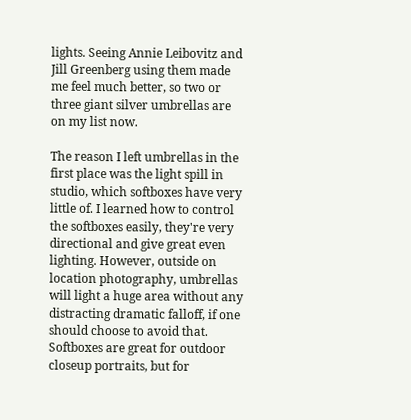lights. Seeing Annie Leibovitz and Jill Greenberg using them made me feel much better, so two or three giant silver umbrellas are on my list now.

The reason I left umbrellas in the first place was the light spill in studio, which softboxes have very little of. I learned how to control the softboxes easily, they're very directional and give great even lighting. However, outside on location photography, umbrellas will light a huge area without any distracting dramatic falloff, if one should choose to avoid that. Softboxes are great for outdoor closeup portraits, but for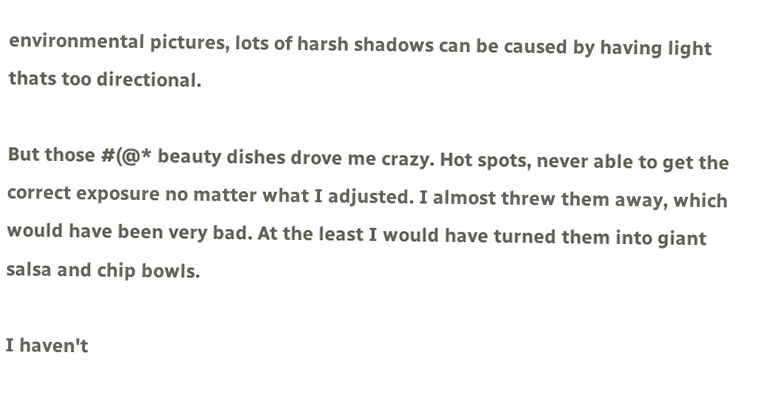environmental pictures, lots of harsh shadows can be caused by having light thats too directional.

But those #(@* beauty dishes drove me crazy. Hot spots, never able to get the correct exposure no matter what I adjusted. I almost threw them away, which would have been very bad. At the least I would have turned them into giant salsa and chip bowls.

I haven't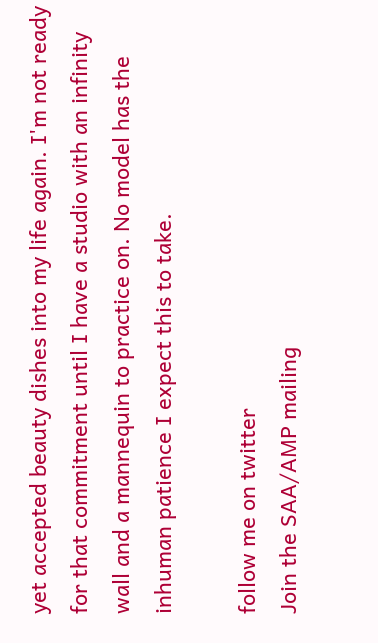yet accepted beauty dishes into my life again. I'm not ready for that commitment until I have a studio with an infinity wall and a mannequin to practice on. No model has the inhuman patience I expect this to take.

follow me on twitter
Join the SAA/AMP mailing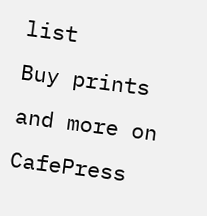list
Buy prints and more on CafePress